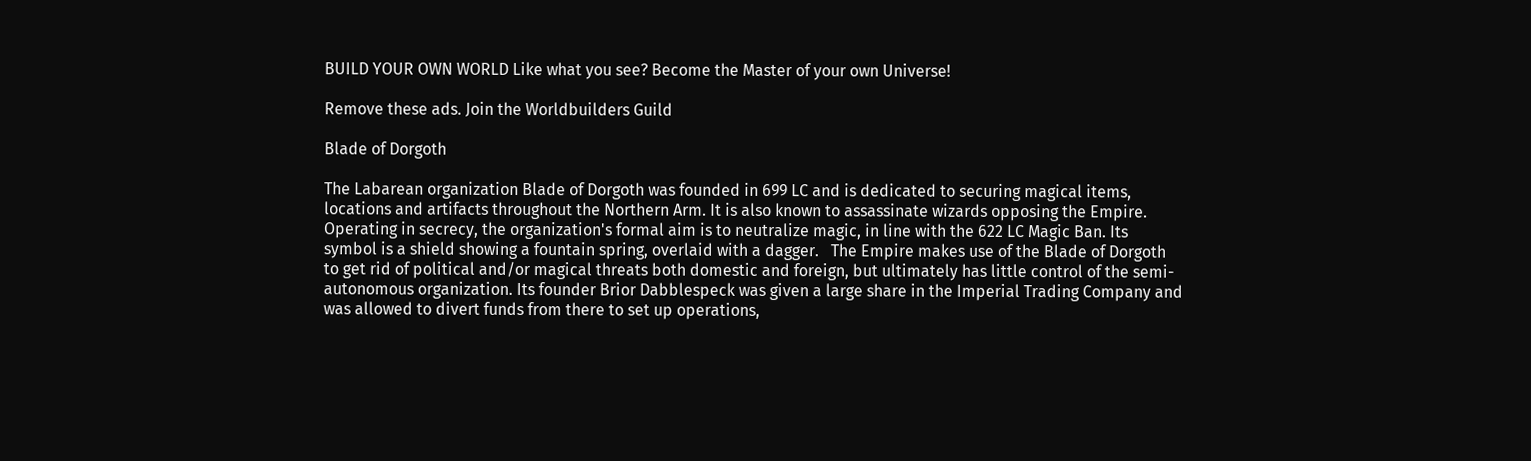BUILD YOUR OWN WORLD Like what you see? Become the Master of your own Universe!

Remove these ads. Join the Worldbuilders Guild

Blade of Dorgoth

The Labarean organization Blade of Dorgoth was founded in 699 LC and is dedicated to securing magical items, locations and artifacts throughout the Northern Arm. It is also known to assassinate wizards opposing the Empire. Operating in secrecy, the organization's formal aim is to neutralize magic, in line with the 622 LC Magic Ban. Its symbol is a shield showing a fountain spring, overlaid with a dagger.   The Empire makes use of the Blade of Dorgoth to get rid of political and/or magical threats both domestic and foreign, but ultimately has little control of the semi-autonomous organization. Its founder Brior Dabblespeck was given a large share in the Imperial Trading Company and was allowed to divert funds from there to set up operations,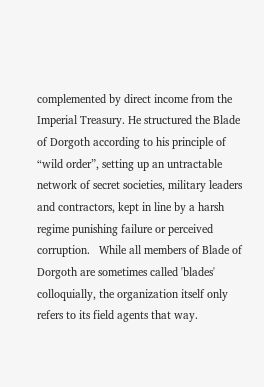complemented by direct income from the Imperial Treasury. He structured the Blade of Dorgoth according to his principle of “wild order”, setting up an untractable network of secret societies, military leaders and contractors, kept in line by a harsh regime punishing failure or perceived corruption.   While all members of Blade of Dorgoth are sometimes called 'blades' colloquially, the organization itself only refers to its field agents that way.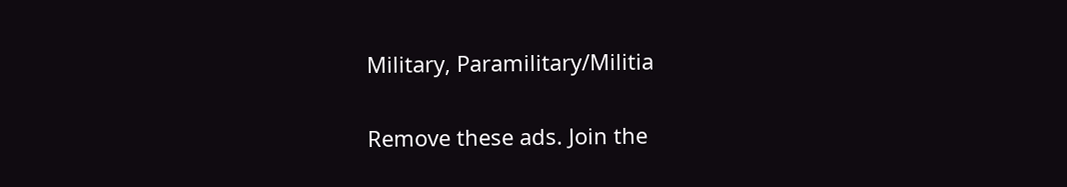Military, Paramilitary/Militia

Remove these ads. Join the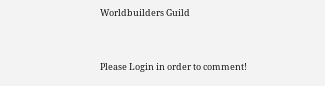Worldbuilders Guild


Please Login in order to comment!